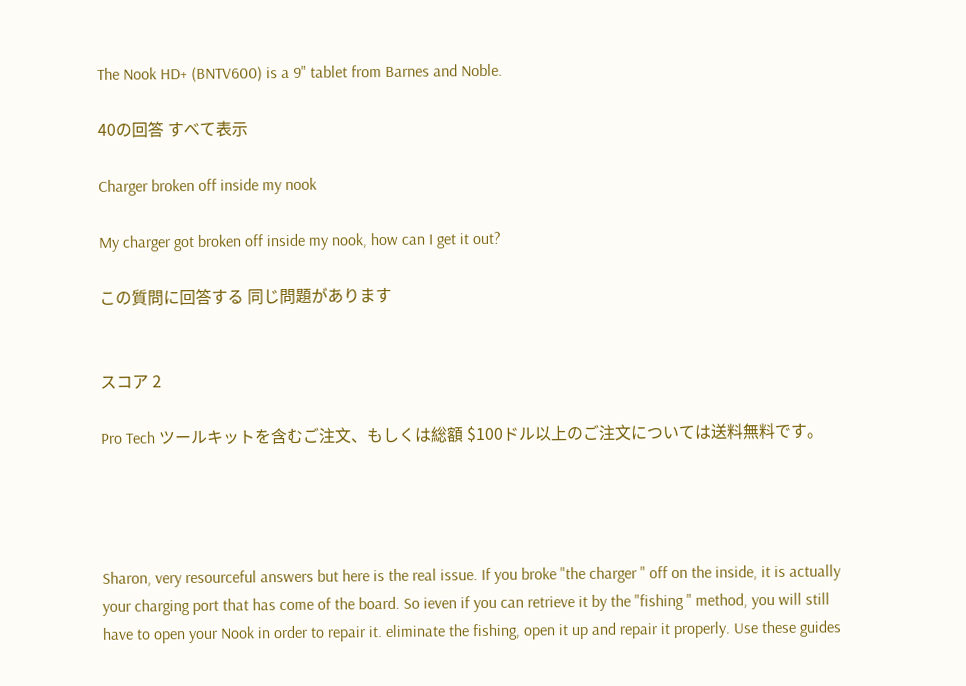The Nook HD+ (BNTV600) is a 9" tablet from Barnes and Noble.

40の回答 すべて表示

Charger broken off inside my nook

My charger got broken off inside my nook, how can I get it out?

この質問に回答する 同じ問題があります


スコア 2

Pro Tech ツールキットを含むご注文、もしくは総額 $100ドル以上のご注文については送料無料です。




Sharon, very resourceful answers but here is the real issue. If you broke "the charger " off on the inside, it is actually your charging port that has come of the board. So ieven if you can retrieve it by the "fishing " method, you will still have to open your Nook in order to repair it. eliminate the fishing, open it up and repair it properly. Use these guides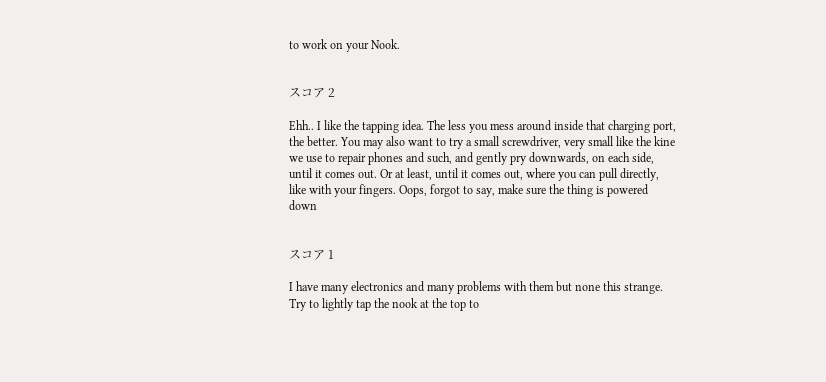to work on your Nook.


スコア 2

Ehh.. I like the tapping idea. The less you mess around inside that charging port, the better. You may also want to try a small screwdriver, very small like the kine we use to repair phones and such, and gently pry downwards, on each side, until it comes out. Or at least, until it comes out, where you can pull directly, like with your fingers. Oops, forgot to say, make sure the thing is powered down


スコア 1

I have many electronics and many problems with them but none this strange. Try to lightly tap the nook at the top to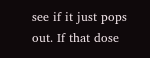see if it just pops out. If that dose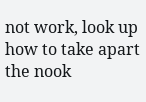not work, look up how to take apart the nook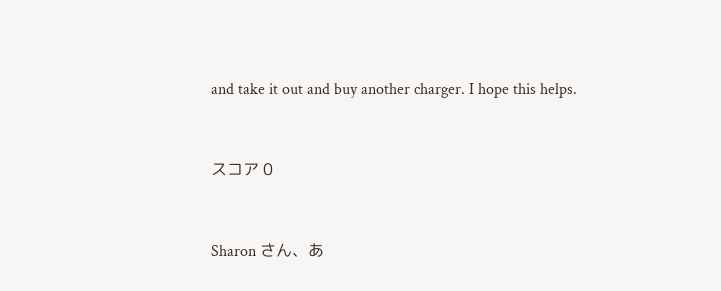and take it out and buy another charger. I hope this helps.


スコア 0


Sharon さん、あ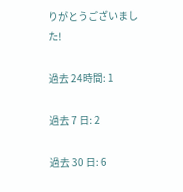りがとうございました!

過去 24時間: 1

過去 7 日: 2

過去 30 日: 6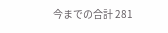今までの合計 281